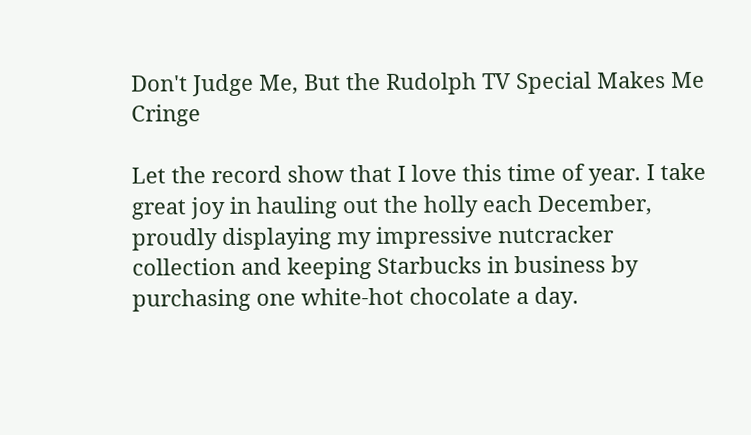Don't Judge Me, But the Rudolph TV Special Makes Me Cringe

Let the record show that I love this time of year. I take great joy in hauling out the holly each December, proudly displaying my impressive nutcracker collection and keeping Starbucks in business by purchasing one white-hot chocolate a day.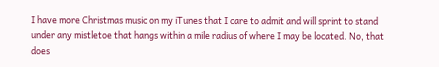I have more Christmas music on my iTunes that I care to admit and will sprint to stand under any mistletoe that hangs within a mile radius of where I may be located. No, that does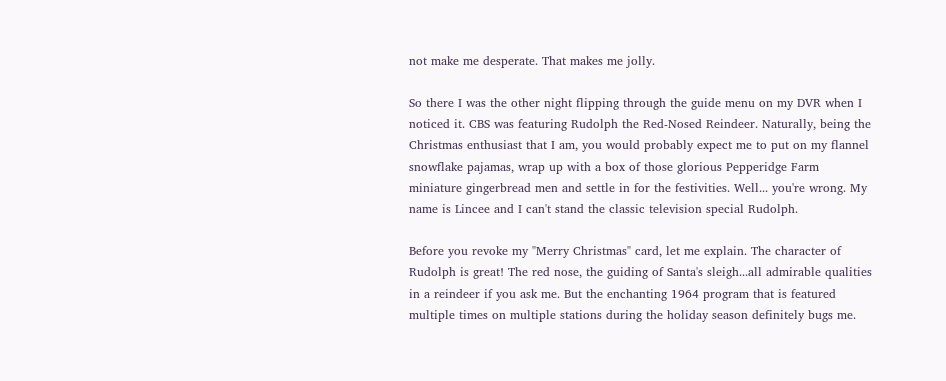not make me desperate. That makes me jolly.

So there I was the other night flipping through the guide menu on my DVR when I noticed it. CBS was featuring Rudolph the Red-Nosed Reindeer. Naturally, being the Christmas enthusiast that I am, you would probably expect me to put on my flannel snowflake pajamas, wrap up with a box of those glorious Pepperidge Farm miniature gingerbread men and settle in for the festivities. Well... you're wrong. My name is Lincee and I can't stand the classic television special Rudolph.

Before you revoke my "Merry Christmas" card, let me explain. The character of Rudolph is great! The red nose, the guiding of Santa's sleigh...all admirable qualities in a reindeer if you ask me. But the enchanting 1964 program that is featured multiple times on multiple stations during the holiday season definitely bugs me.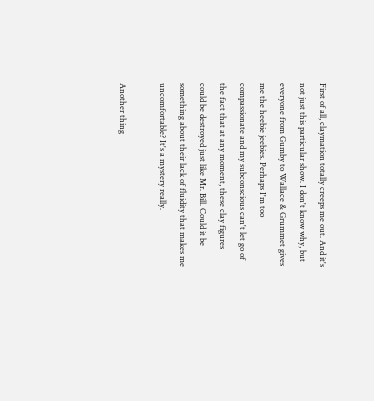First of all, claymation totally creeps me out. And it's not just this particular show. I don't know why, but everyone from Gumby to Wallace & Grummet gives me the heebie jeebies. Perhaps I'm too compassionate and my subconscious can't let go of the fact that at any moment, these clay figures could be destroyed just like Mr. Bill. Could it be something about their lack of fluidity that makes me uncomfortable? It's a mystery really.

Another thing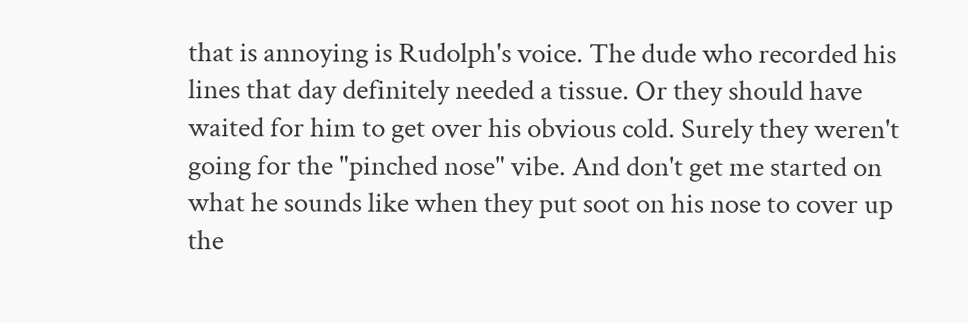that is annoying is Rudolph's voice. The dude who recorded his lines that day definitely needed a tissue. Or they should have waited for him to get over his obvious cold. Surely they weren't going for the "pinched nose" vibe. And don't get me started on what he sounds like when they put soot on his nose to cover up the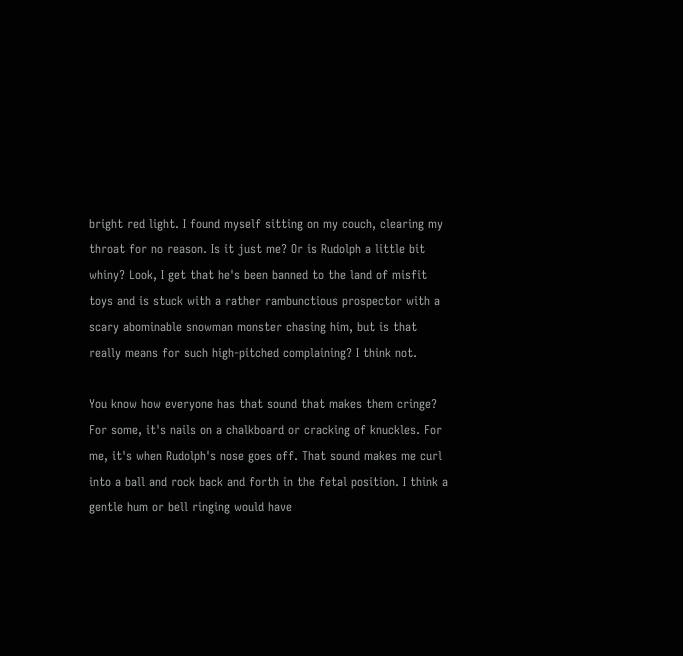bright red light. I found myself sitting on my couch, clearing my throat for no reason. Is it just me? Or is Rudolph a little bit whiny? Look, I get that he's been banned to the land of misfit toys and is stuck with a rather rambunctious prospector with a scary abominable snowman monster chasing him, but is that really means for such high-pitched complaining? I think not.

You know how everyone has that sound that makes them cringe? For some, it's nails on a chalkboard or cracking of knuckles. For me, it's when Rudolph's nose goes off. That sound makes me curl into a ball and rock back and forth in the fetal position. I think a gentle hum or bell ringing would have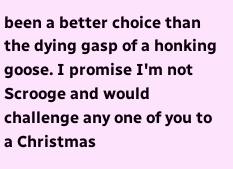been a better choice than the dying gasp of a honking goose. I promise I'm not Scrooge and would challenge any one of you to a Christmas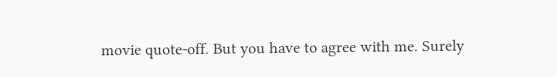movie quote-off. But you have to agree with me. Surely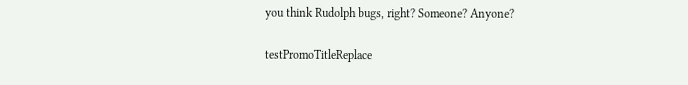you think Rudolph bugs, right? Someone? Anyone?

testPromoTitleReplace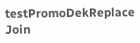testPromoDekReplace Join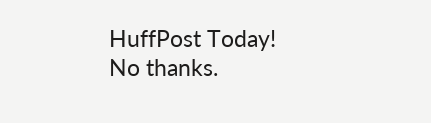HuffPost Today! No thanks.